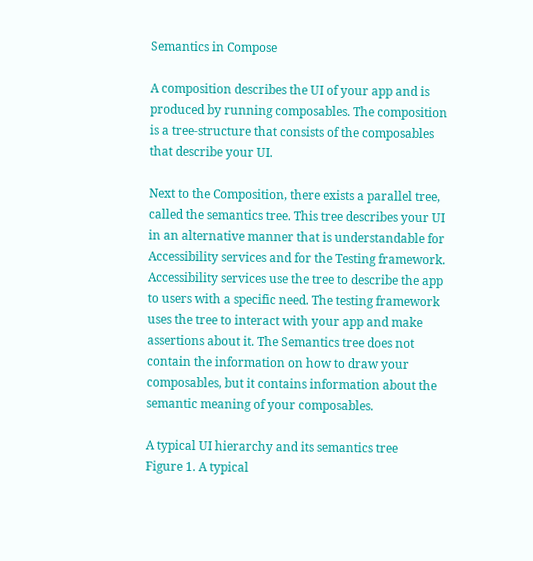Semantics in Compose

A composition describes the UI of your app and is produced by running composables. The composition is a tree-structure that consists of the composables that describe your UI.

Next to the Composition, there exists a parallel tree, called the semantics tree. This tree describes your UI in an alternative manner that is understandable for Accessibility services and for the Testing framework. Accessibility services use the tree to describe the app to users with a specific need. The testing framework uses the tree to interact with your app and make assertions about it. The Semantics tree does not contain the information on how to draw your composables, but it contains information about the semantic meaning of your composables.

A typical UI hierarchy and its semantics tree
Figure 1. A typical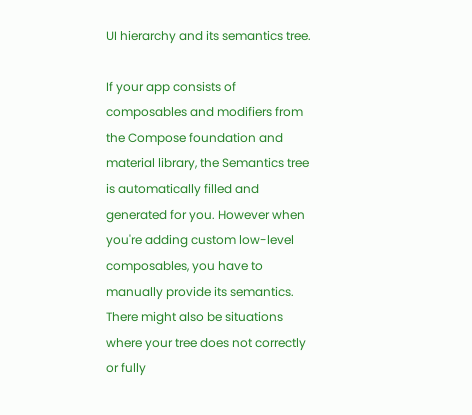UI hierarchy and its semantics tree.

If your app consists of composables and modifiers from the Compose foundation and material library, the Semantics tree is automatically filled and generated for you. However when you're adding custom low-level composables, you have to manually provide its semantics. There might also be situations where your tree does not correctly or fully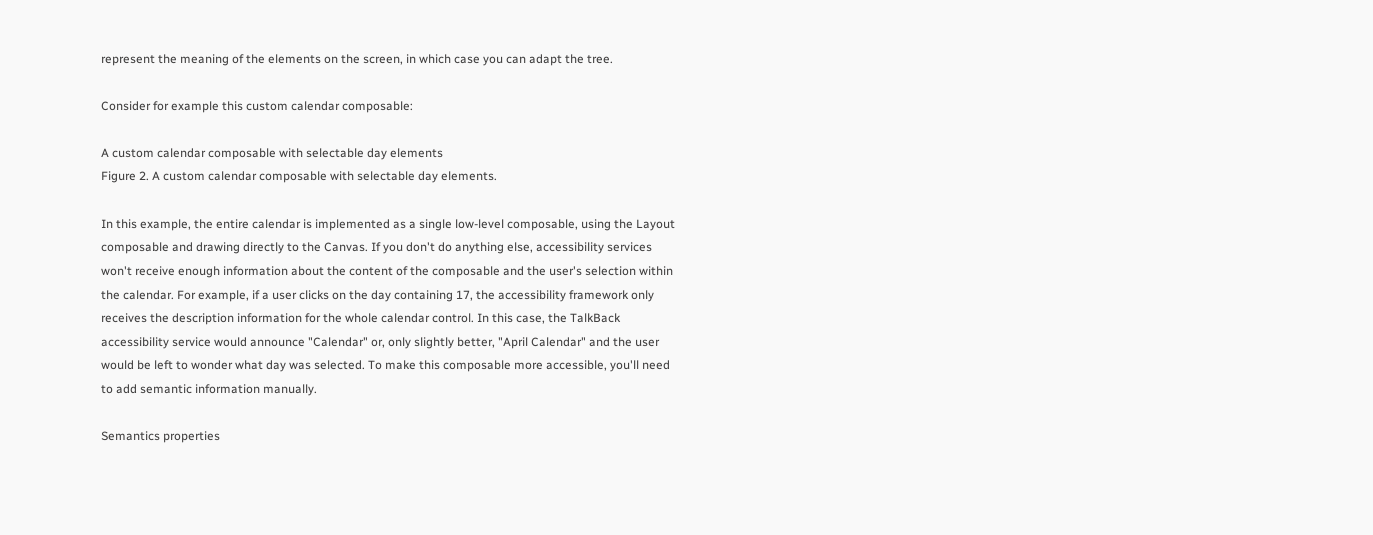represent the meaning of the elements on the screen, in which case you can adapt the tree.

Consider for example this custom calendar composable:

A custom calendar composable with selectable day elements
Figure 2. A custom calendar composable with selectable day elements.

In this example, the entire calendar is implemented as a single low-level composable, using the Layout composable and drawing directly to the Canvas. If you don't do anything else, accessibility services won't receive enough information about the content of the composable and the user's selection within the calendar. For example, if a user clicks on the day containing 17, the accessibility framework only receives the description information for the whole calendar control. In this case, the TalkBack accessibility service would announce "Calendar" or, only slightly better, "April Calendar" and the user would be left to wonder what day was selected. To make this composable more accessible, you'll need to add semantic information manually.

Semantics properties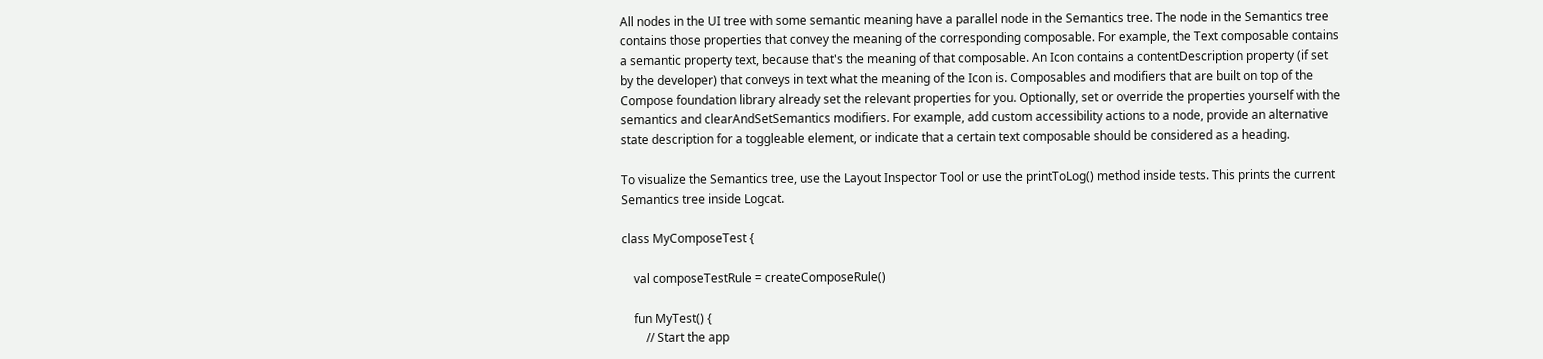All nodes in the UI tree with some semantic meaning have a parallel node in the Semantics tree. The node in the Semantics tree contains those properties that convey the meaning of the corresponding composable. For example, the Text composable contains a semantic property text, because that's the meaning of that composable. An Icon contains a contentDescription property (if set by the developer) that conveys in text what the meaning of the Icon is. Composables and modifiers that are built on top of the Compose foundation library already set the relevant properties for you. Optionally, set or override the properties yourself with the semantics and clearAndSetSemantics modifiers. For example, add custom accessibility actions to a node, provide an alternative state description for a toggleable element, or indicate that a certain text composable should be considered as a heading.

To visualize the Semantics tree, use the Layout Inspector Tool or use the printToLog() method inside tests. This prints the current Semantics tree inside Logcat.

class MyComposeTest {

    val composeTestRule = createComposeRule()

    fun MyTest() {
        // Start the app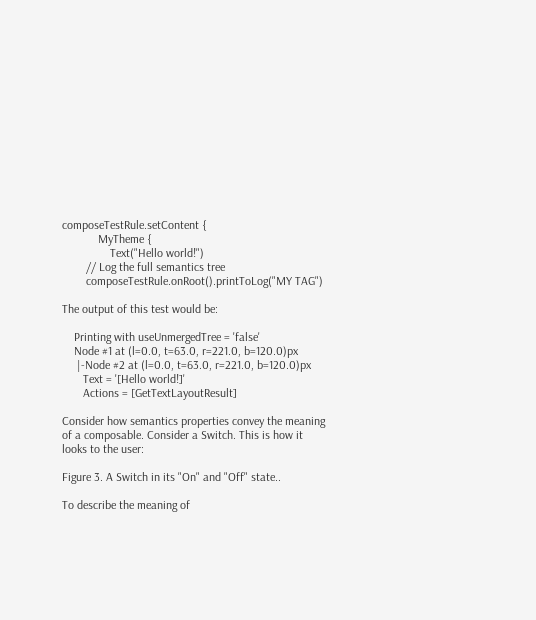composeTestRule.setContent {
            MyTheme {
                Text("Hello world!")
        // Log the full semantics tree
        composeTestRule.onRoot().printToLog("MY TAG")

The output of this test would be:

    Printing with useUnmergedTree = 'false'
    Node #1 at (l=0.0, t=63.0, r=221.0, b=120.0)px
     |-Node #2 at (l=0.0, t=63.0, r=221.0, b=120.0)px
       Text = '[Hello world!]'
       Actions = [GetTextLayoutResult]

Consider how semantics properties convey the meaning of a composable. Consider a Switch. This is how it looks to the user:

Figure 3. A Switch in its "On" and "Off" state..

To describe the meaning of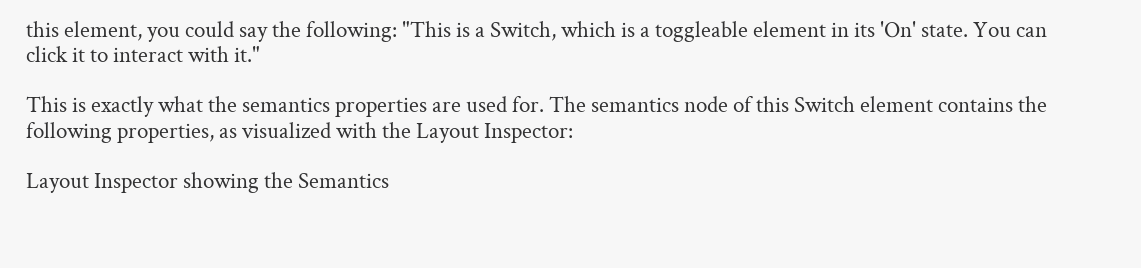this element, you could say the following: "This is a Switch, which is a toggleable element in its 'On' state. You can click it to interact with it."

This is exactly what the semantics properties are used for. The semantics node of this Switch element contains the following properties, as visualized with the Layout Inspector:

Layout Inspector showing the Semantics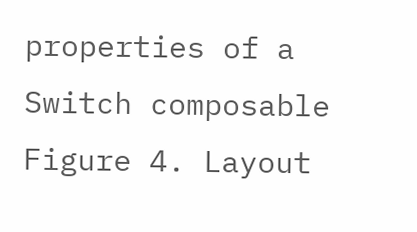properties of a Switch composable
Figure 4. Layout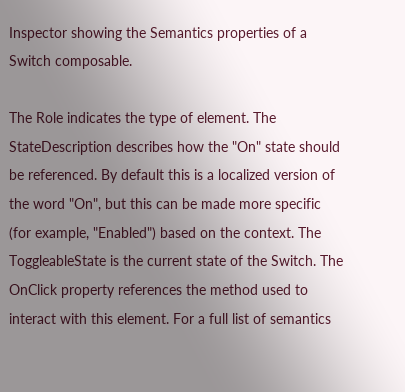Inspector showing the Semantics properties of a Switch composable.

The Role indicates the type of element. The StateDescription describes how the "On" state should be referenced. By default this is a localized version of the word "On", but this can be made more specific (for example, "Enabled") based on the context. The ToggleableState is the current state of the Switch. The OnClick property references the method used to interact with this element. For a full list of semantics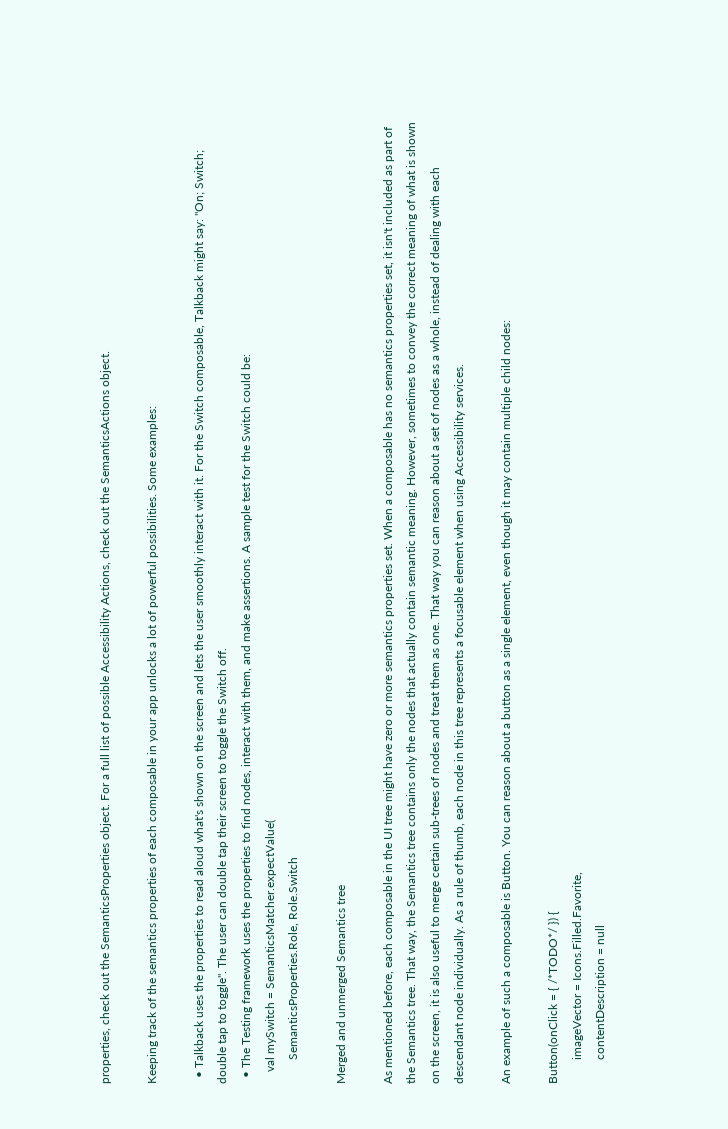properties, check out the SemanticsProperties object. For a full list of possible Accessibility Actions, check out the SemanticsActions object.

Keeping track of the semantics properties of each composable in your app unlocks a lot of powerful possibilities. Some examples:

  • Talkback uses the properties to read aloud what's shown on the screen and lets the user smoothly interact with it. For the Switch composable, Talkback might say: "On; Switch; double tap to toggle". The user can double tap their screen to toggle the Switch off.
  • The Testing framework uses the properties to find nodes, interact with them, and make assertions. A sample test for the Switch could be:
    val mySwitch = SemanticsMatcher.expectValue(
        SemanticsProperties.Role, Role.Switch

Merged and unmerged Semantics tree

As mentioned before, each composable in the UI tree might have zero or more semantics properties set. When a composable has no semantics properties set, it isn't included as part of the Semantics tree. That way, the Semantics tree contains only the nodes that actually contain semantic meaning. However, sometimes to convey the correct meaning of what is shown on the screen, it is also useful to merge certain sub-trees of nodes and treat them as one. That way you can reason about a set of nodes as a whole, instead of dealing with each descendant node individually. As a rule of thumb, each node in this tree represents a focusable element when using Accessibility services.

An example of such a composable is Button. You can reason about a button as a single element, even though it may contain multiple child nodes:

Button(onClick = { /*TODO*/ }) {
        imageVector = Icons.Filled.Favorite,
        contentDescription = null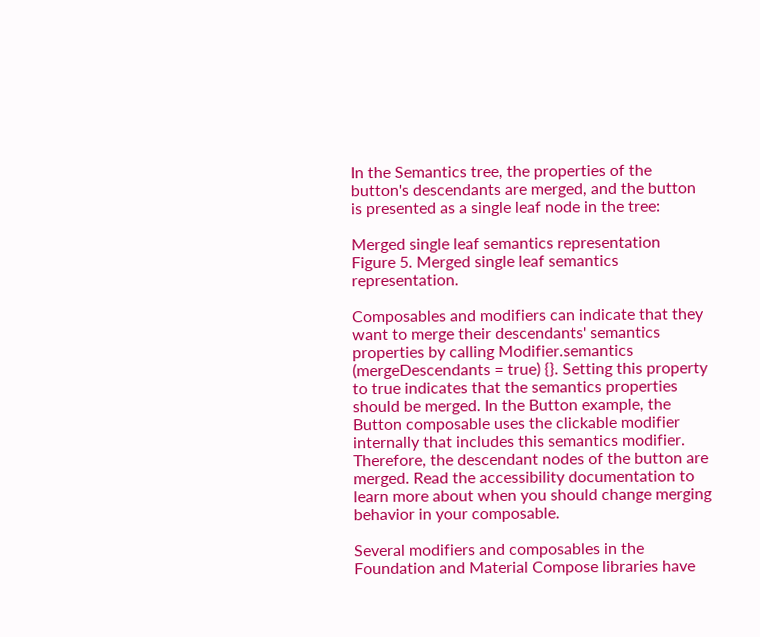In the Semantics tree, the properties of the button's descendants are merged, and the button is presented as a single leaf node in the tree:

Merged single leaf semantics representation
Figure 5. Merged single leaf semantics representation.

Composables and modifiers can indicate that they want to merge their descendants' semantics properties by calling Modifier.semantics (mergeDescendants = true) {}. Setting this property to true indicates that the semantics properties should be merged. In the Button example, the Button composable uses the clickable modifier internally that includes this semantics modifier. Therefore, the descendant nodes of the button are merged. Read the accessibility documentation to learn more about when you should change merging behavior in your composable.

Several modifiers and composables in the Foundation and Material Compose libraries have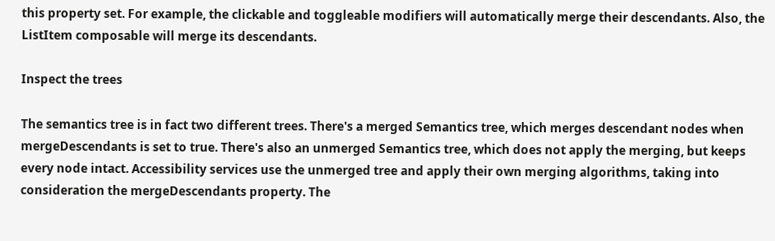this property set. For example, the clickable and toggleable modifiers will automatically merge their descendants. Also, the ListItem composable will merge its descendants.

Inspect the trees

The semantics tree is in fact two different trees. There's a merged Semantics tree, which merges descendant nodes when mergeDescendants is set to true. There's also an unmerged Semantics tree, which does not apply the merging, but keeps every node intact. Accessibility services use the unmerged tree and apply their own merging algorithms, taking into consideration the mergeDescendants property. The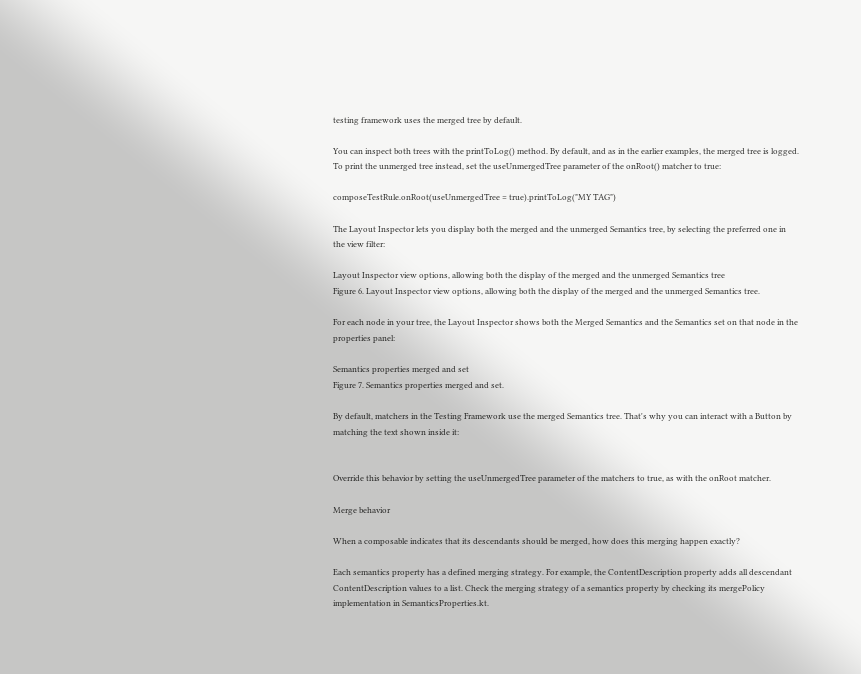testing framework uses the merged tree by default.

You can inspect both trees with the printToLog() method. By default, and as in the earlier examples, the merged tree is logged. To print the unmerged tree instead, set the useUnmergedTree parameter of the onRoot() matcher to true:

composeTestRule.onRoot(useUnmergedTree = true).printToLog("MY TAG")

The Layout Inspector lets you display both the merged and the unmerged Semantics tree, by selecting the preferred one in the view filter:

Layout Inspector view options, allowing both the display of the merged and the unmerged Semantics tree
Figure 6. Layout Inspector view options, allowing both the display of the merged and the unmerged Semantics tree.

For each node in your tree, the Layout Inspector shows both the Merged Semantics and the Semantics set on that node in the properties panel:

Semantics properties merged and set
Figure 7. Semantics properties merged and set.

By default, matchers in the Testing Framework use the merged Semantics tree. That's why you can interact with a Button by matching the text shown inside it:


Override this behavior by setting the useUnmergedTree parameter of the matchers to true, as with the onRoot matcher.

Merge behavior

When a composable indicates that its descendants should be merged, how does this merging happen exactly?

Each semantics property has a defined merging strategy. For example, the ContentDescription property adds all descendant ContentDescription values to a list. Check the merging strategy of a semantics property by checking its mergePolicy implementation in SemanticsProperties.kt.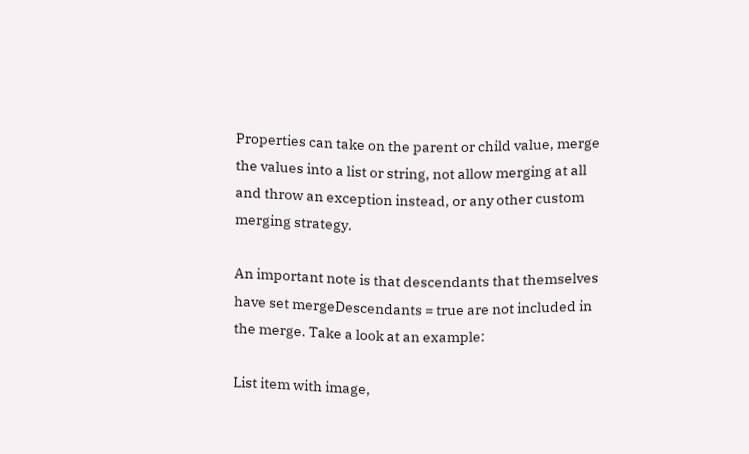Properties can take on the parent or child value, merge the values into a list or string, not allow merging at all and throw an exception instead, or any other custom merging strategy.

An important note is that descendants that themselves have set mergeDescendants = true are not included in the merge. Take a look at an example:

List item with image,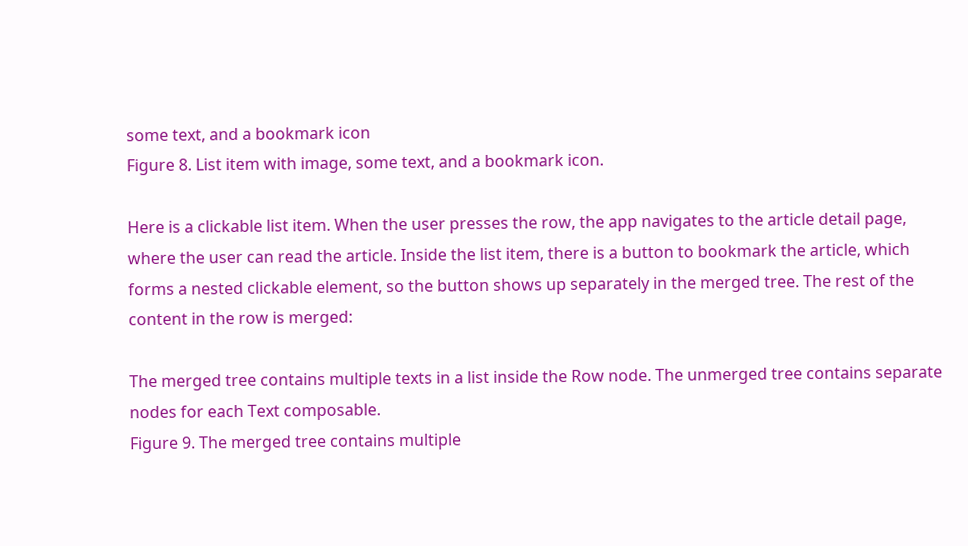some text, and a bookmark icon
Figure 8. List item with image, some text, and a bookmark icon.

Here is a clickable list item. When the user presses the row, the app navigates to the article detail page, where the user can read the article. Inside the list item, there is a button to bookmark the article, which forms a nested clickable element, so the button shows up separately in the merged tree. The rest of the content in the row is merged:

The merged tree contains multiple texts in a list inside the Row node. The unmerged tree contains separate nodes for each Text composable.
Figure 9. The merged tree contains multiple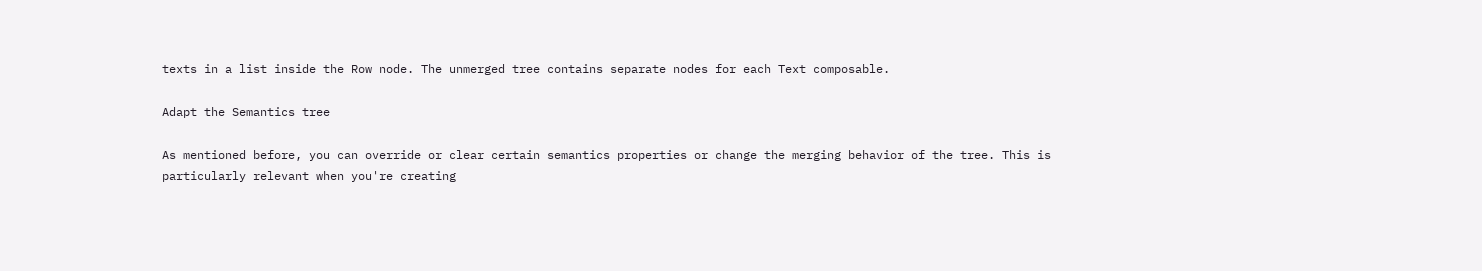texts in a list inside the Row node. The unmerged tree contains separate nodes for each Text composable.

Adapt the Semantics tree

As mentioned before, you can override or clear certain semantics properties or change the merging behavior of the tree. This is particularly relevant when you're creating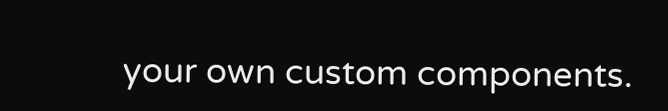your own custom components.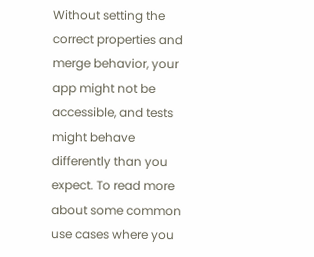Without setting the correct properties and merge behavior, your app might not be accessible, and tests might behave differently than you expect. To read more about some common use cases where you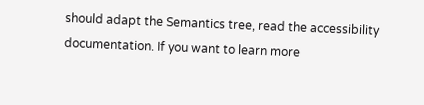should adapt the Semantics tree, read the accessibility documentation. If you want to learn more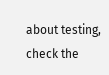about testing, check the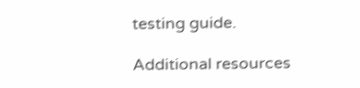testing guide.

Additional resources